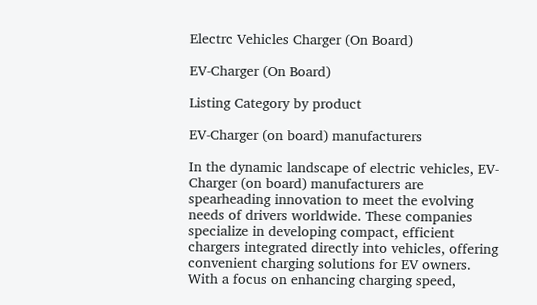Electrc Vehicles Charger (On Board)

EV-Charger (On Board)

Listing Category by product

EV-Charger (on board) manufacturers

In the dynamic landscape of electric vehicles, EV-Charger (on board) manufacturers are spearheading innovation to meet the evolving needs of drivers worldwide. These companies specialize in developing compact, efficient chargers integrated directly into vehicles, offering convenient charging solutions for EV owners. With a focus on enhancing charging speed,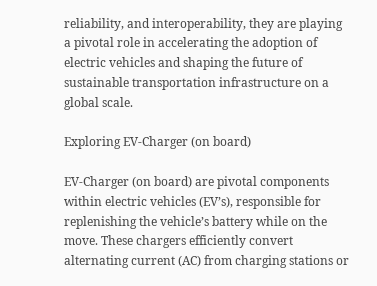reliability, and interoperability, they are playing a pivotal role in accelerating the adoption of electric vehicles and shaping the future of sustainable transportation infrastructure on a global scale.

Exploring EV-Charger (on board)

EV-Charger (on board) are pivotal components within electric vehicles (EV’s), responsible for replenishing the vehicle’s battery while on the move. These chargers efficiently convert alternating current (AC) from charging stations or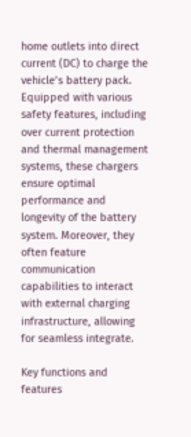home outlets into direct current (DC) to charge the vehicle’s battery pack. Equipped with various safety features, including over current protection and thermal management systems, these chargers ensure optimal performance and longevity of the battery system. Moreover, they often feature communication capabilities to interact with external charging infrastructure, allowing for seamless integrate.

Key functions and features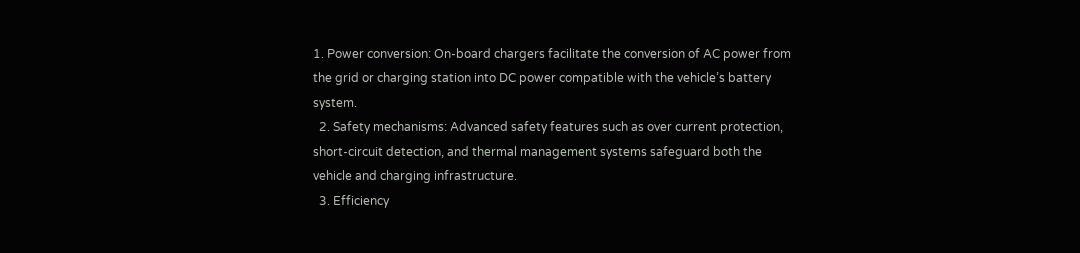1. Power conversion: On-board chargers facilitate the conversion of AC power from the grid or charging station into DC power compatible with the vehicle’s battery system.
  2. Safety mechanisms: Advanced safety features such as over current protection, short-circuit detection, and thermal management systems safeguard both the vehicle and charging infrastructure.
  3. Efficiency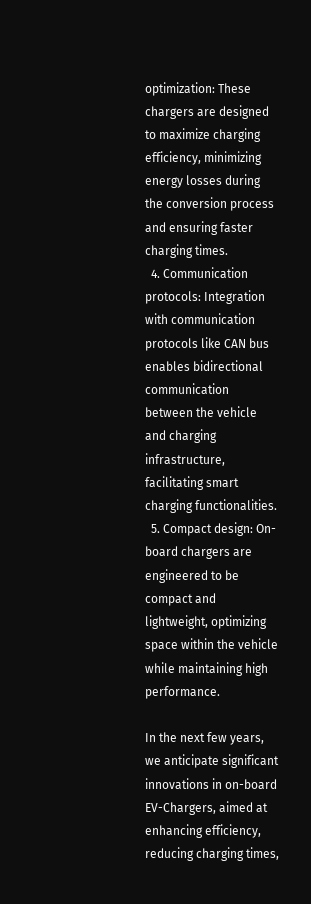optimization: These chargers are designed to maximize charging efficiency, minimizing energy losses during the conversion process and ensuring faster charging times.
  4. Communication protocols: Integration with communication protocols like CAN bus enables bidirectional communication between the vehicle and charging infrastructure, facilitating smart charging functionalities.
  5. Compact design: On-board chargers are engineered to be compact and lightweight, optimizing space within the vehicle while maintaining high performance.

In the next few years, we anticipate significant innovations in on-board EV-Chargers, aimed at enhancing efficiency, reducing charging times,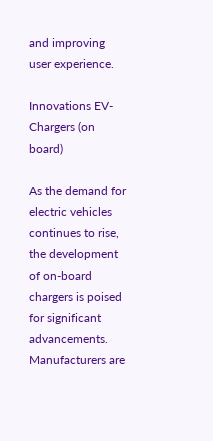and improving user experience.

Innovations EV-Chargers (on board)

As the demand for electric vehicles continues to rise, the development of on-board chargers is poised for significant advancements. Manufacturers are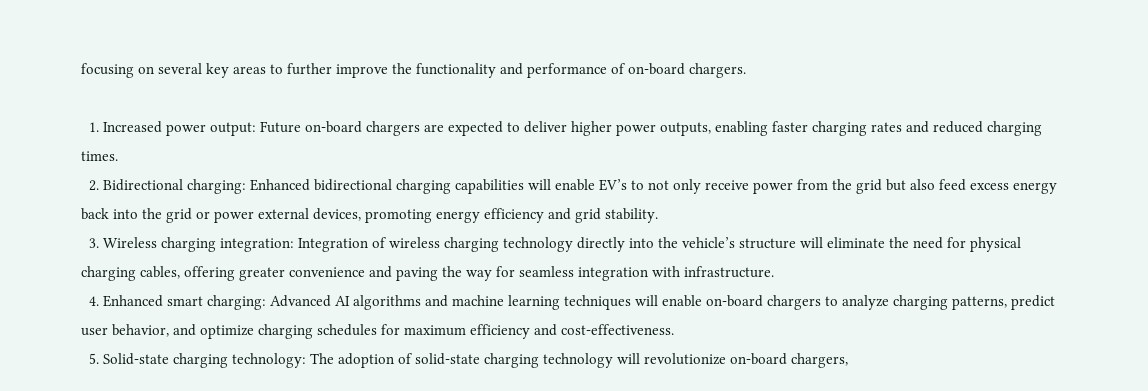focusing on several key areas to further improve the functionality and performance of on-board chargers.

  1. Increased power output: Future on-board chargers are expected to deliver higher power outputs, enabling faster charging rates and reduced charging times.
  2. Bidirectional charging: Enhanced bidirectional charging capabilities will enable EV’s to not only receive power from the grid but also feed excess energy back into the grid or power external devices, promoting energy efficiency and grid stability.
  3. Wireless charging integration: Integration of wireless charging technology directly into the vehicle’s structure will eliminate the need for physical charging cables, offering greater convenience and paving the way for seamless integration with infrastructure.
  4. Enhanced smart charging: Advanced AI algorithms and machine learning techniques will enable on-board chargers to analyze charging patterns, predict user behavior, and optimize charging schedules for maximum efficiency and cost-effectiveness.
  5. Solid-state charging technology: The adoption of solid-state charging technology will revolutionize on-board chargers,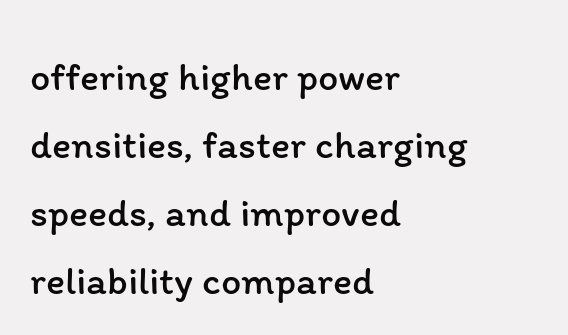offering higher power densities, faster charging speeds, and improved reliability compared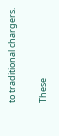to traditional chargers.

These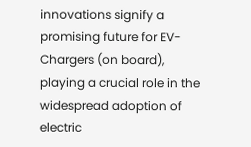innovations signify a promising future for EV-Chargers (on board), playing a crucial role in the widespread adoption of electric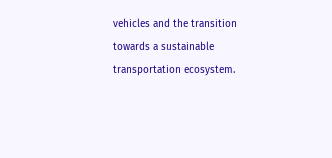vehicles and the transition towards a sustainable transportation ecosystem.